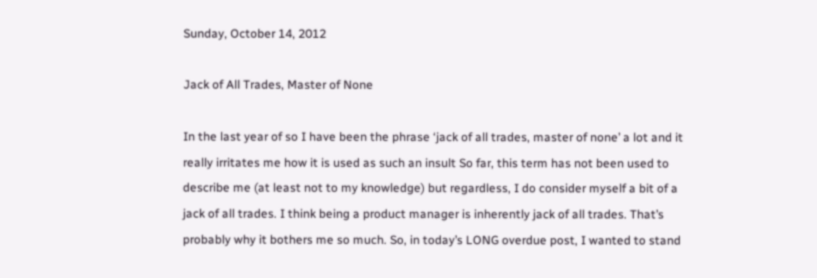Sunday, October 14, 2012

Jack of All Trades, Master of None

In the last year of so I have been the phrase ‘jack of all trades, master of none’ a lot and it really irritates me how it is used as such an insult So far, this term has not been used to describe me (at least not to my knowledge) but regardless, I do consider myself a bit of a jack of all trades. I think being a product manager is inherently jack of all trades. That’s probably why it bothers me so much. So, in today’s LONG overdue post, I wanted to stand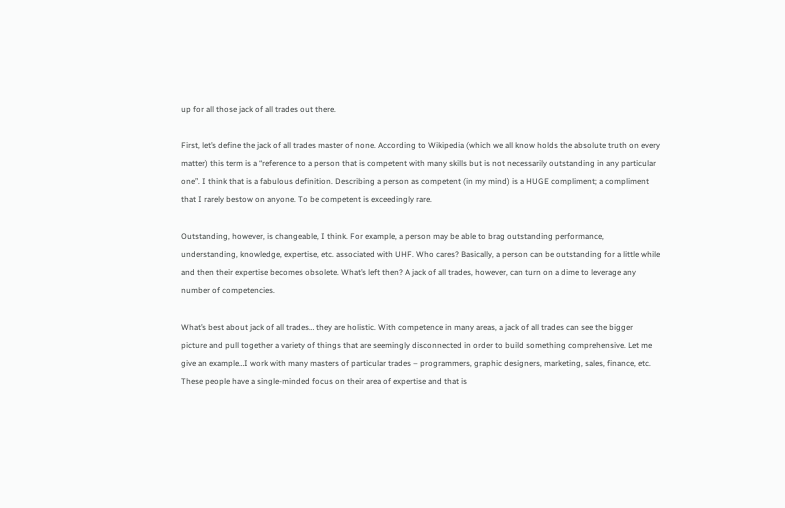up for all those jack of all trades out there.

First, let’s define the jack of all trades master of none. According to Wikipedia (which we all know holds the absolute truth on every matter) this term is a “reference to a person that is competent with many skills but is not necessarily outstanding in any particular one”. I think that is a fabulous definition. Describing a person as competent (in my mind) is a HUGE compliment; a compliment that I rarely bestow on anyone. To be competent is exceedingly rare.

Outstanding, however, is changeable, I think. For example, a person may be able to brag outstanding performance, understanding, knowledge, expertise, etc. associated with UHF. Who cares? Basically, a person can be outstanding for a little while and then their expertise becomes obsolete. What’s left then? A jack of all trades, however, can turn on a dime to leverage any number of competencies.

What’s best about jack of all trades… they are holistic. With competence in many areas, a jack of all trades can see the bigger picture and pull together a variety of things that are seemingly disconnected in order to build something comprehensive. Let me give an example…I work with many masters of particular trades – programmers, graphic designers, marketing, sales, finance, etc. These people have a single-minded focus on their area of expertise and that is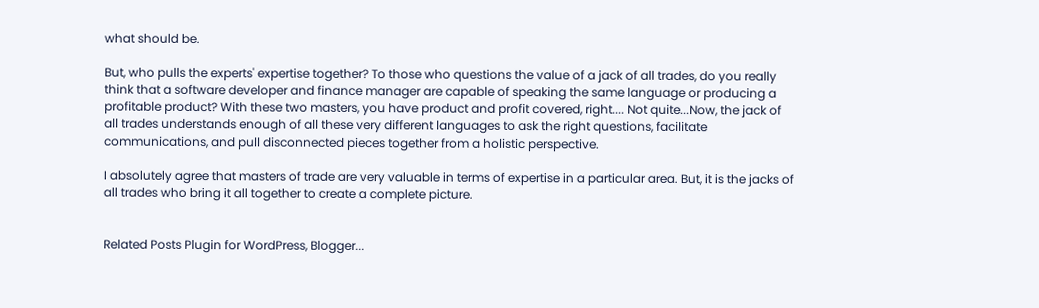what should be.

But, who pulls the experts' expertise together? To those who questions the value of a jack of all trades, do you really think that a software developer and finance manager are capable of speaking the same language or producing a profitable product? With these two masters, you have product and profit covered, right.... Not quite...Now, the jack of all trades understands enough of all these very different languages to ask the right questions, facilitate communications, and pull disconnected pieces together from a holistic perspective.

I absolutely agree that masters of trade are very valuable in terms of expertise in a particular area. But, it is the jacks of all trades who bring it all together to create a complete picture.


Related Posts Plugin for WordPress, Blogger...